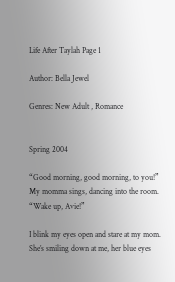Life After Taylah Page 1

Author: Bella Jewel

Genres: New Adult , Romance


Spring 2004

“Good morning, good morning, to you!” My momma sings, dancing into the room. “Wake up, Avie!”

I blink my eyes open and stare at my mom. She’s smiling down at me, her blue eyes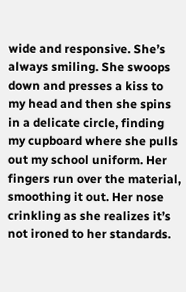wide and responsive. She’s always smiling. She swoops down and presses a kiss to my head and then she spins in a delicate circle, finding my cupboard where she pulls out my school uniform. Her fingers run over the material, smoothing it out. Her nose crinkling as she realizes it’s not ironed to her standards.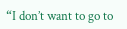“I don’t want to go to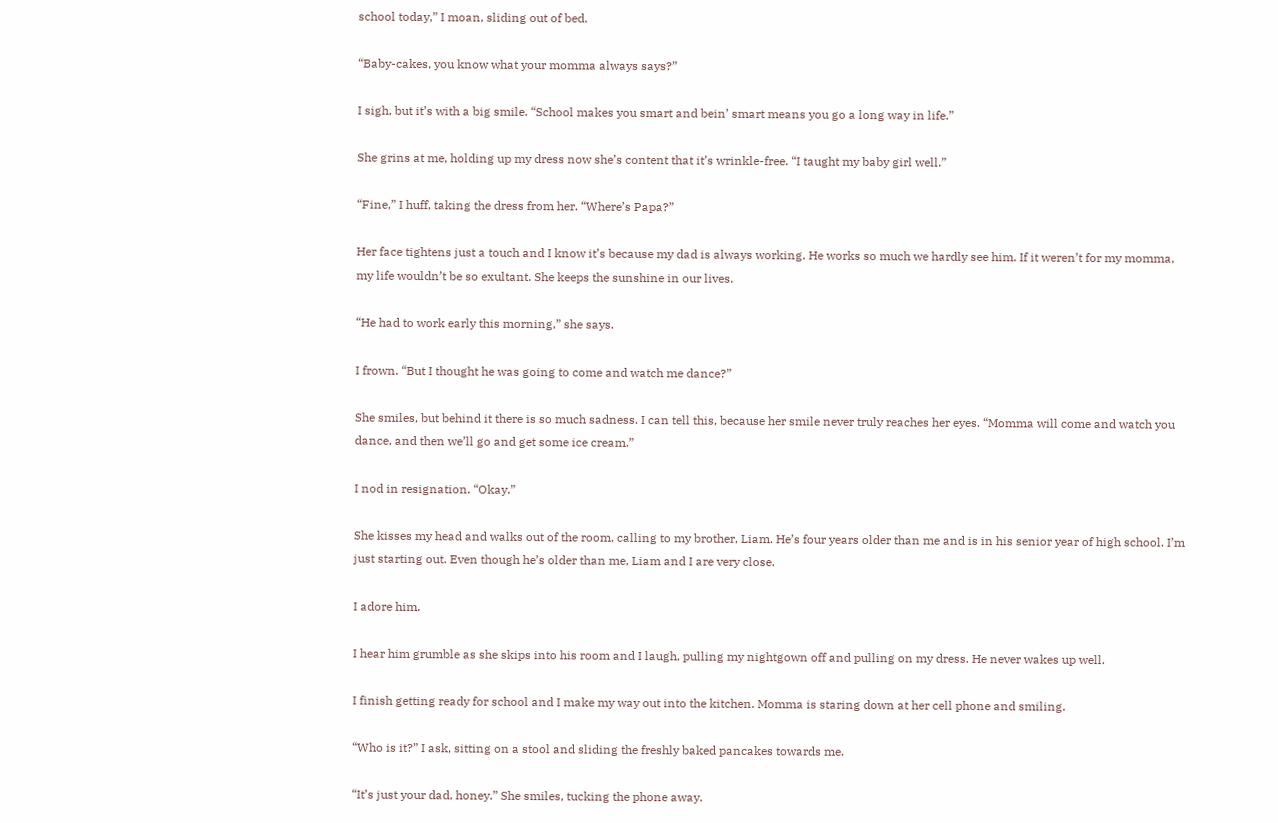school today,” I moan, sliding out of bed.

“Baby-cakes, you know what your momma always says?”

I sigh, but it’s with a big smile. “School makes you smart and bein’ smart means you go a long way in life.”

She grins at me, holding up my dress now she’s content that it’s wrinkle-free. “I taught my baby girl well.”

“Fine,” I huff, taking the dress from her. “Where’s Papa?”

Her face tightens just a touch and I know it’s because my dad is always working. He works so much we hardly see him. If it weren’t for my momma, my life wouldn’t be so exultant. She keeps the sunshine in our lives.

“He had to work early this morning,” she says.

I frown. “But I thought he was going to come and watch me dance?”

She smiles, but behind it there is so much sadness. I can tell this, because her smile never truly reaches her eyes. “Momma will come and watch you dance, and then we’ll go and get some ice cream.”

I nod in resignation. “Okay.”

She kisses my head and walks out of the room, calling to my brother, Liam. He’s four years older than me and is in his senior year of high school. I’m just starting out. Even though he’s older than me, Liam and I are very close.

I adore him.

I hear him grumble as she skips into his room and I laugh, pulling my nightgown off and pulling on my dress. He never wakes up well.

I finish getting ready for school and I make my way out into the kitchen. Momma is staring down at her cell phone and smiling.

“Who is it?” I ask, sitting on a stool and sliding the freshly baked pancakes towards me.

“It’s just your dad, honey.” She smiles, tucking the phone away.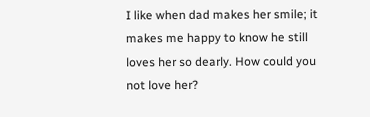I like when dad makes her smile; it makes me happy to know he still loves her so dearly. How could you not love her?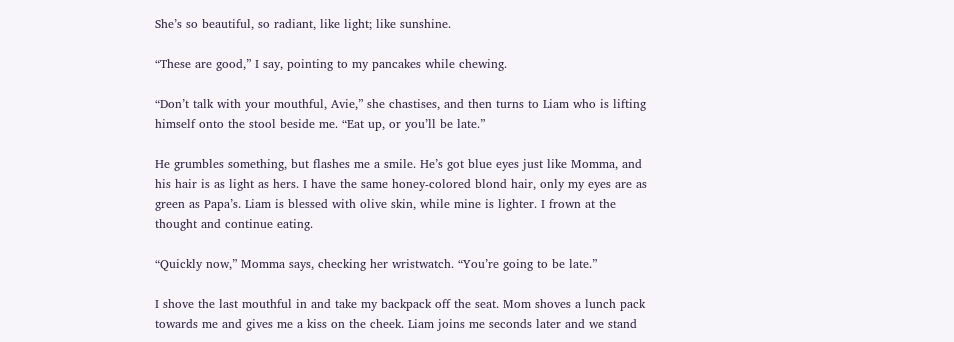She’s so beautiful, so radiant, like light; like sunshine.

“These are good,” I say, pointing to my pancakes while chewing.

“Don’t talk with your mouthful, Avie,” she chastises, and then turns to Liam who is lifting himself onto the stool beside me. “Eat up, or you’ll be late.”

He grumbles something, but flashes me a smile. He’s got blue eyes just like Momma, and his hair is as light as hers. I have the same honey-colored blond hair, only my eyes are as green as Papa’s. Liam is blessed with olive skin, while mine is lighter. I frown at the thought and continue eating.

“Quickly now,” Momma says, checking her wristwatch. “You’re going to be late.”

I shove the last mouthful in and take my backpack off the seat. Mom shoves a lunch pack towards me and gives me a kiss on the cheek. Liam joins me seconds later and we stand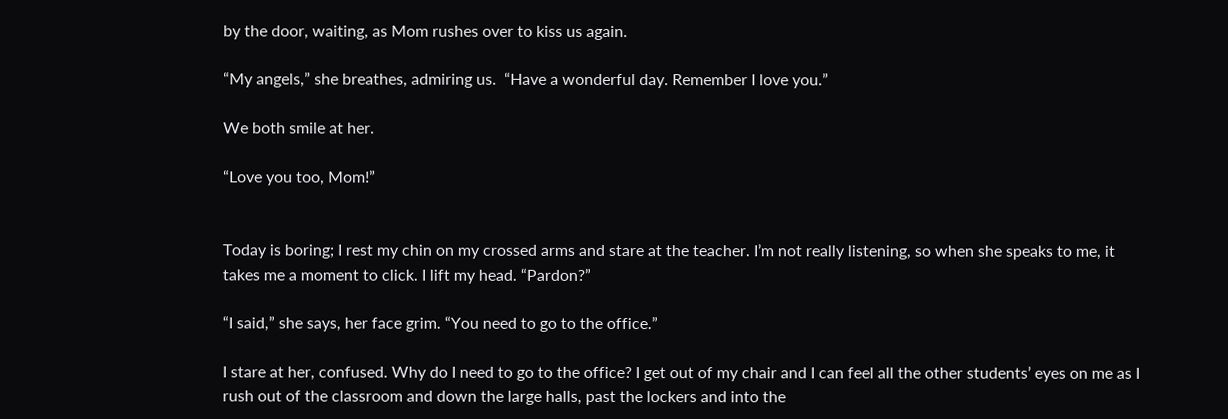by the door, waiting, as Mom rushes over to kiss us again.

“My angels,” she breathes, admiring us.  “Have a wonderful day. Remember I love you.”

We both smile at her.

“Love you too, Mom!”


Today is boring; I rest my chin on my crossed arms and stare at the teacher. I’m not really listening, so when she speaks to me, it takes me a moment to click. I lift my head. “Pardon?”

“I said,” she says, her face grim. “You need to go to the office.”

I stare at her, confused. Why do I need to go to the office? I get out of my chair and I can feel all the other students’ eyes on me as I rush out of the classroom and down the large halls, past the lockers and into the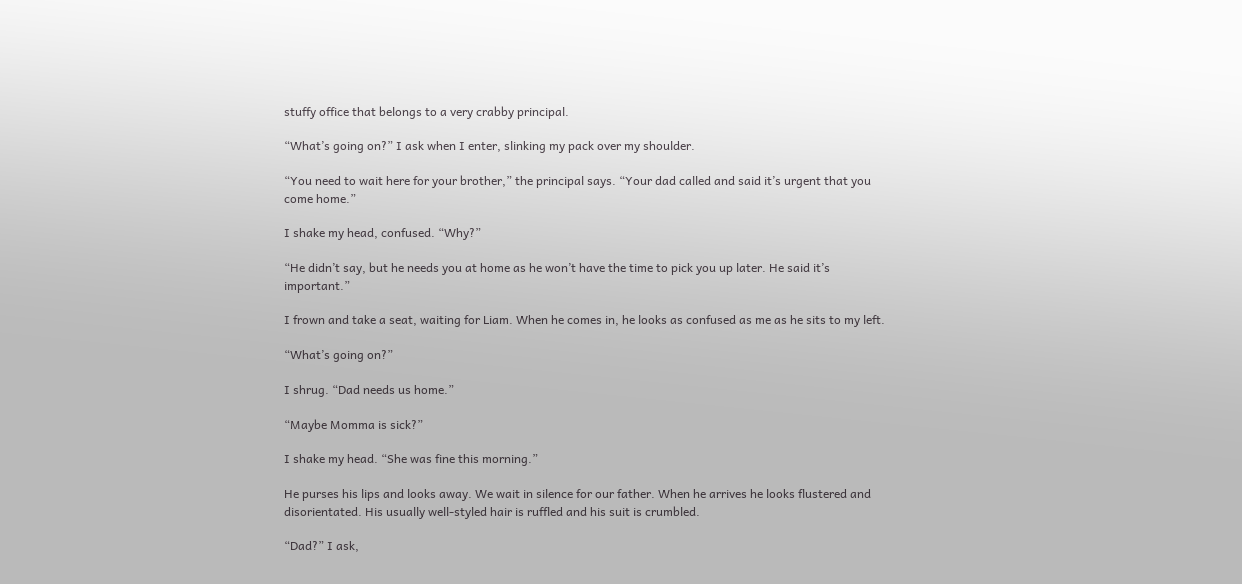stuffy office that belongs to a very crabby principal.

“What’s going on?” I ask when I enter, slinking my pack over my shoulder.

“You need to wait here for your brother,” the principal says. “Your dad called and said it’s urgent that you come home.”

I shake my head, confused. “Why?”

“He didn’t say, but he needs you at home as he won’t have the time to pick you up later. He said it’s important.”

I frown and take a seat, waiting for Liam. When he comes in, he looks as confused as me as he sits to my left.

“What’s going on?”

I shrug. “Dad needs us home.”

“Maybe Momma is sick?”

I shake my head. “She was fine this morning.”

He purses his lips and looks away. We wait in silence for our father. When he arrives he looks flustered and disorientated. His usually well-styled hair is ruffled and his suit is crumbled.

“Dad?” I ask,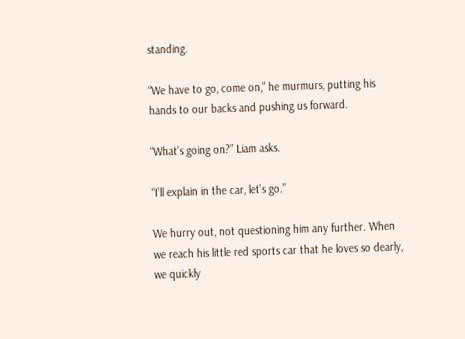standing.

“We have to go, come on,” he murmurs, putting his hands to our backs and pushing us forward.

“What’s going on?” Liam asks.

“I’ll explain in the car, let’s go.”

We hurry out, not questioning him any further. When we reach his little red sports car that he loves so dearly, we quickly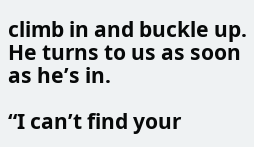climb in and buckle up. He turns to us as soon as he’s in.

“I can’t find your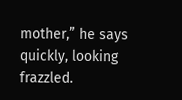mother,” he says quickly, looking frazzled.